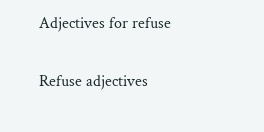Adjectives for refuse

Refuse adjectives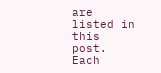are listed in this post. Each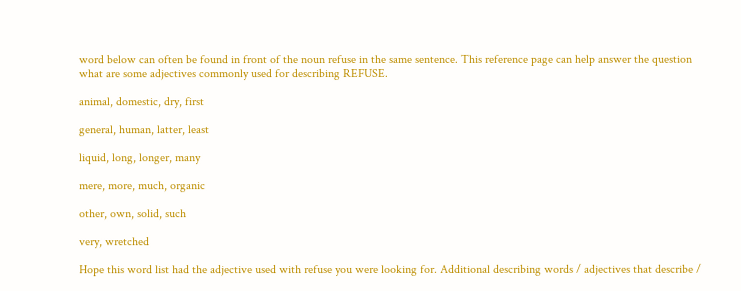word below can often be found in front of the noun refuse in the same sentence. This reference page can help answer the question what are some adjectives commonly used for describing REFUSE.

animal, domestic, dry, first

general, human, latter, least

liquid, long, longer, many

mere, more, much, organic

other, own, solid, such

very, wretched

Hope this word list had the adjective used with refuse you were looking for. Additional describing words / adjectives that describe /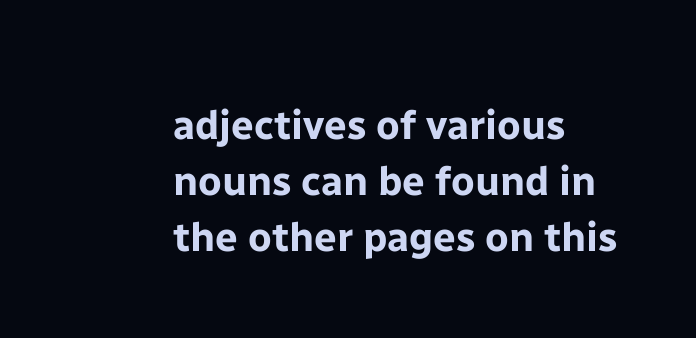adjectives of various nouns can be found in the other pages on this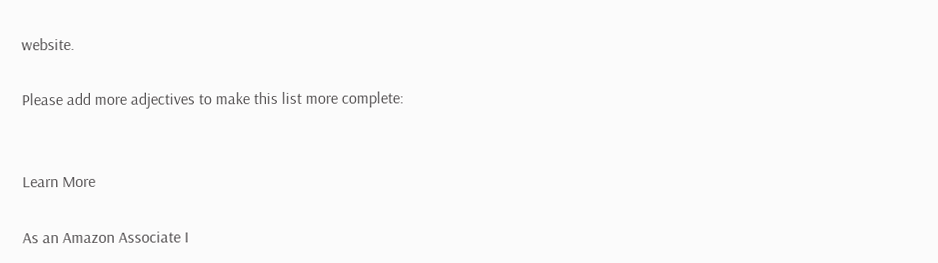website.

Please add more adjectives to make this list more complete:


Learn More

As an Amazon Associate I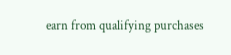earn from qualifying purchases